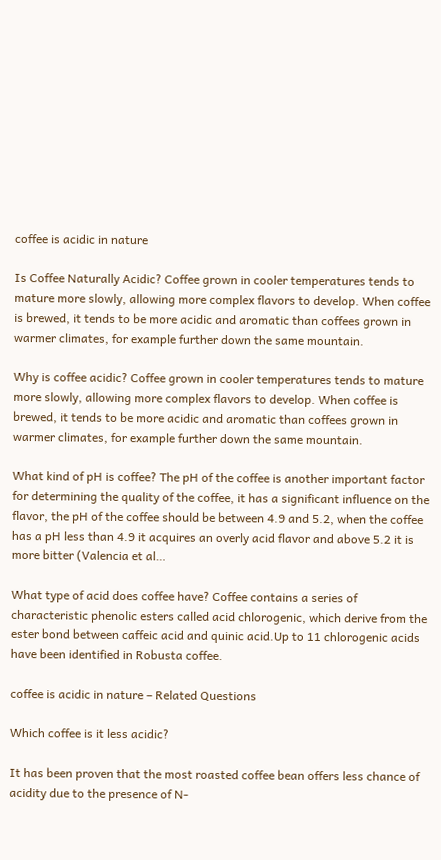coffee is acidic in nature

Is Coffee Naturally Acidic? Coffee grown in cooler temperatures tends to mature more slowly, allowing more complex flavors to develop. When coffee is brewed, it tends to be more acidic and aromatic than coffees grown in warmer climates, for example further down the same mountain.

Why is coffee acidic? Coffee grown in cooler temperatures tends to mature more slowly, allowing more complex flavors to develop. When coffee is brewed, it tends to be more acidic and aromatic than coffees grown in warmer climates, for example further down the same mountain.

What kind of pH is coffee? The pH of the coffee is another important factor for determining the quality of the coffee, it has a significant influence on the flavor, the pH of the coffee should be between 4.9 and 5.2, when the coffee has a pH less than 4.9 it acquires an overly acid flavor and above 5.2 it is more bitter (Valencia et al…

What type of acid does coffee have? Coffee contains a series of characteristic phenolic esters called acid chlorogenic, which derive from the ester bond between caffeic acid and quinic acid.Up to 11 chlorogenic acids have been identified in Robusta coffee.

coffee is acidic in nature – Related Questions

Which coffee is it less acidic?

It has been proven that the most roasted coffee bean offers less chance of acidity due to the presence of N-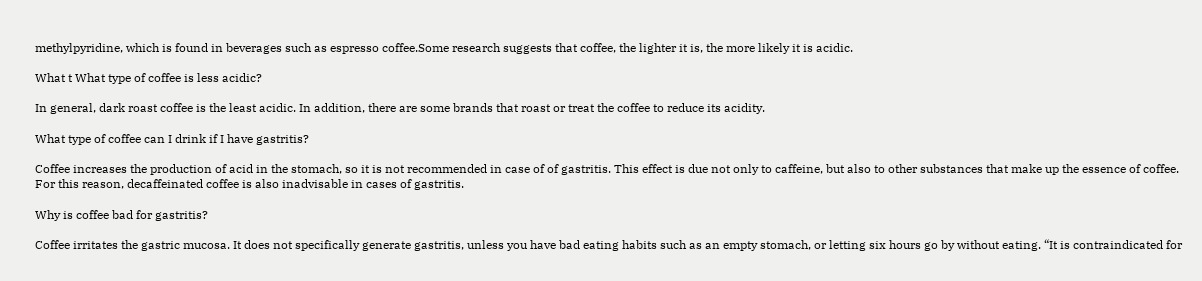methylpyridine, which is found in beverages such as espresso coffee.Some research suggests that coffee, the lighter it is, the more likely it is acidic.

What t What type of coffee is less acidic?

In general, dark roast coffee is the least acidic. In addition, there are some brands that roast or treat the coffee to reduce its acidity.

What type of coffee can I drink if I have gastritis?

Coffee increases the production of acid in the stomach, so it is not recommended in case of of gastritis. This effect is due not only to caffeine, but also to other substances that make up the essence of coffee. For this reason, decaffeinated coffee is also inadvisable in cases of gastritis.

Why is coffee bad for gastritis?

Coffee irritates the gastric mucosa. It does not specifically generate gastritis, unless you have bad eating habits such as an empty stomach, or letting six hours go by without eating. “It is contraindicated for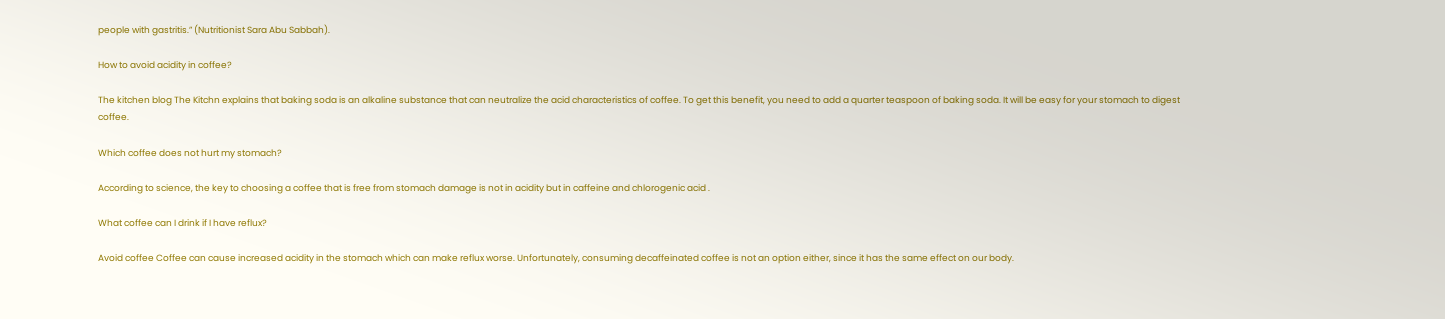people with gastritis.” (Nutritionist Sara Abu Sabbah).

How to avoid acidity in coffee?

The kitchen blog The Kitchn explains that baking soda is an alkaline substance that can neutralize the acid characteristics of coffee. To get this benefit, you need to add a quarter teaspoon of baking soda. It will be easy for your stomach to digest coffee.

Which coffee does not hurt my stomach?

According to science, the key to choosing a coffee that is free from stomach damage is not in acidity but in caffeine and chlorogenic acid .

What coffee can I drink if I have reflux?

Avoid coffee Coffee can cause increased acidity in the stomach which can make reflux worse. Unfortunately, consuming decaffeinated coffee is not an option either, since it has the same effect on our body.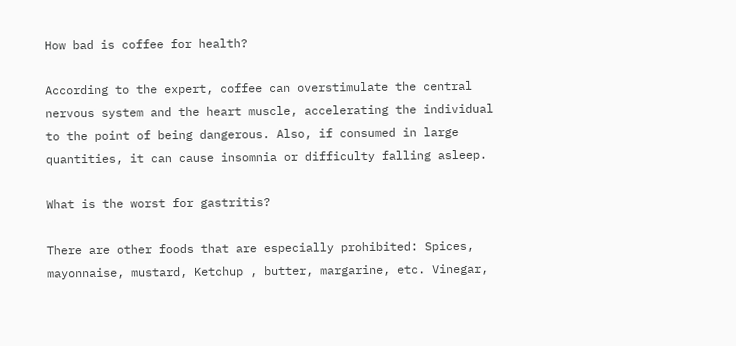How bad is coffee for health?

According to the expert, coffee can overstimulate the central nervous system and the heart muscle, accelerating the individual to the point of being dangerous. Also, if consumed in large quantities, it can cause insomnia or difficulty falling asleep.

What is the worst for gastritis?

There are other foods that are especially prohibited: Spices, mayonnaise, mustard, Ketchup , butter, margarine, etc. Vinegar,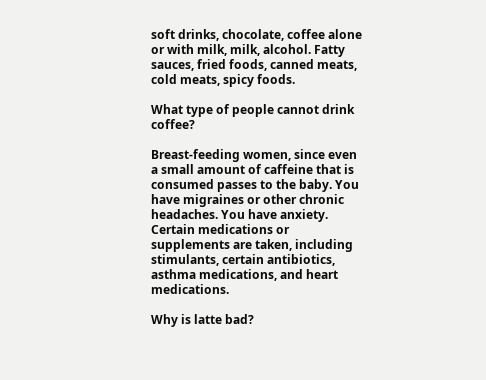soft drinks, chocolate, coffee alone or with milk, milk, alcohol. Fatty sauces, fried foods, canned meats, cold meats, spicy foods.

What type of people cannot drink coffee?

Breast-feeding women, since even a small amount of caffeine that is consumed passes to the baby. You have migraines or other chronic headaches. You have anxiety. Certain medications or supplements are taken, including stimulants, certain antibiotics, asthma medications, and heart medications.

Why is latte bad?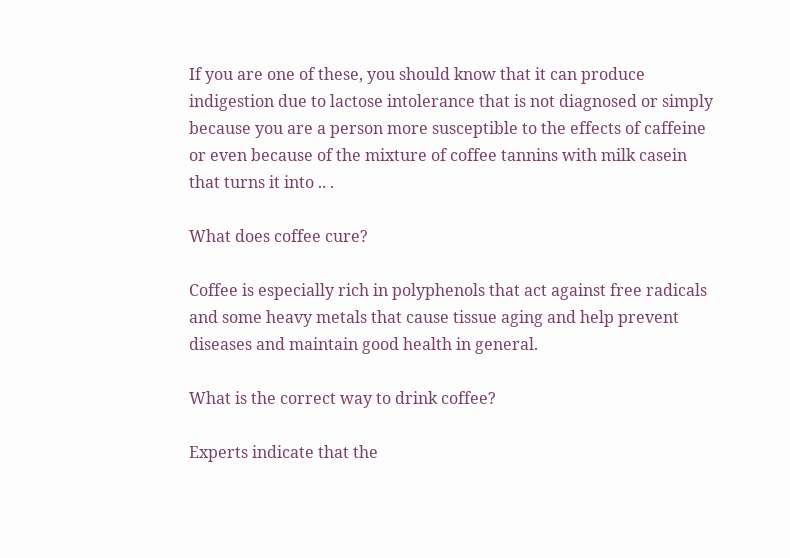If you are one of these, you should know that it can produce indigestion due to lactose intolerance that is not diagnosed or simply because you are a person more susceptible to the effects of caffeine or even because of the mixture of coffee tannins with milk casein that turns it into .. .

What does coffee cure?

Coffee is especially rich in polyphenols that act against free radicals and some heavy metals that cause tissue aging and help prevent diseases and maintain good health in general.

What is the correct way to drink coffee?

Experts indicate that the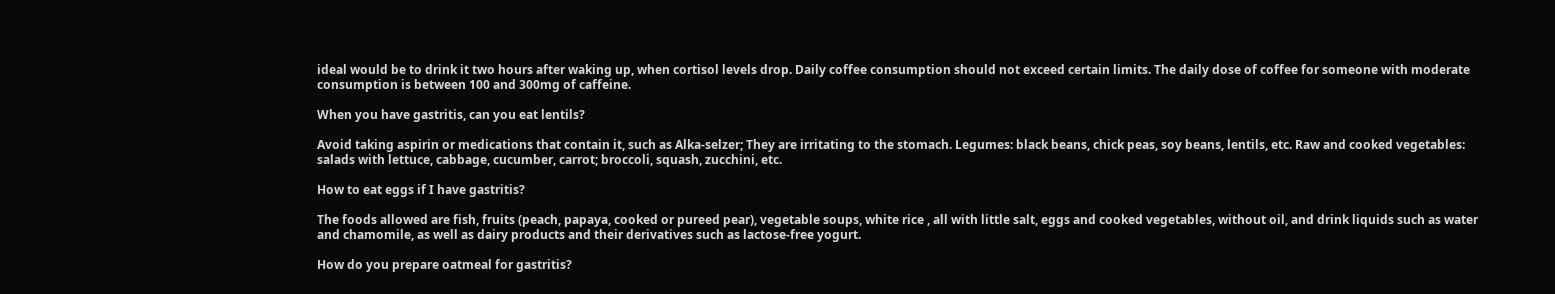ideal would be to drink it two hours after waking up, when cortisol levels drop. Daily coffee consumption should not exceed certain limits. The daily dose of coffee for someone with moderate consumption is between 100 and 300mg of caffeine.

When you have gastritis, can you eat lentils?

Avoid taking aspirin or medications that contain it, such as Alka-selzer; They are irritating to the stomach. Legumes: black beans, chick peas, soy beans, lentils, etc. Raw and cooked vegetables: salads with lettuce, cabbage, cucumber, carrot; broccoli, squash, zucchini, etc.

How to eat eggs if I have gastritis?

The foods allowed are fish, fruits (peach, papaya, cooked or pureed pear), vegetable soups, white rice , all with little salt, eggs and cooked vegetables, without oil, and drink liquids such as water and chamomile, as well as dairy products and their derivatives such as lactose-free yogurt.

How do you prepare oatmeal for gastritis?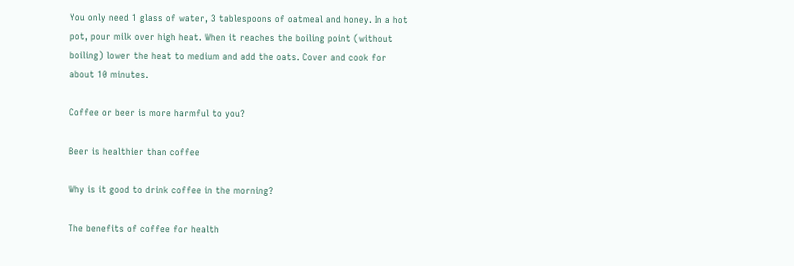You only need 1 glass of water, 3 tablespoons of oatmeal and honey. In a hot pot, pour milk over high heat. When it reaches the boiling point (without boiling) lower the heat to medium and add the oats. Cover and cook for about 10 minutes.

Coffee or beer is more harmful to you?

Beer is healthier than coffee

Why is it good to drink coffee in the morning?

The benefits of coffee for health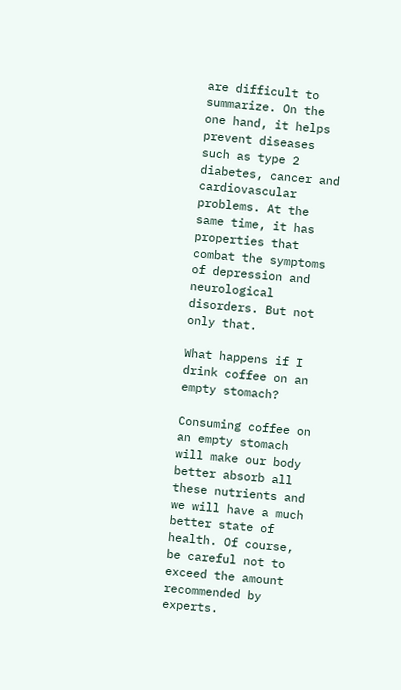are difficult to summarize. On the one hand, it helps prevent diseases such as type 2 diabetes, cancer and cardiovascular problems. At the same time, it has properties that combat the symptoms of depression and neurological disorders. But not only that.

What happens if I drink coffee on an empty stomach?

Consuming coffee on an empty stomach will make our body better absorb all these nutrients and we will have a much better state of health. Of course, be careful not to exceed the amount recommended by experts.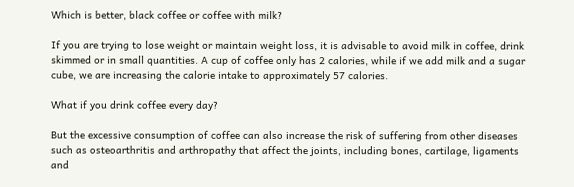Which is better, black coffee or coffee with milk?

If you are trying to lose weight or maintain weight loss, it is advisable to avoid milk in coffee, drink skimmed or in small quantities. A cup of coffee only has 2 calories, while if we add milk and a sugar cube, we are increasing the calorie intake to approximately 57 calories.

What if you drink coffee every day?

But the excessive consumption of coffee can also increase the risk of suffering from other diseases such as osteoarthritis and arthropathy that affect the joints, including bones, cartilage, ligaments and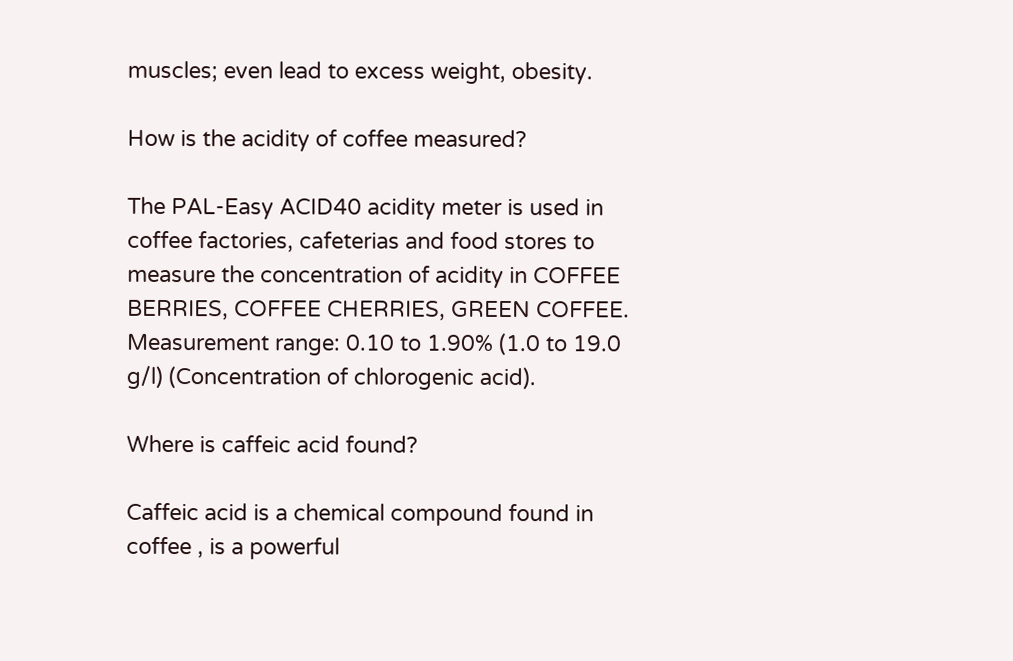muscles; even lead to excess weight, obesity.

How is the acidity of coffee measured?

The PAL-Easy ACID40 acidity meter is used in coffee factories, cafeterias and food stores to measure the concentration of acidity in COFFEE BERRIES, COFFEE CHERRIES, GREEN COFFEE. Measurement range: 0.10 to 1.90% (1.0 to 19.0 g/l) (Concentration of chlorogenic acid).

Where is caffeic acid found?

Caffeic acid is a chemical compound found in coffee , is a powerful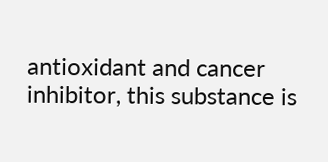antioxidant and cancer inhibitor, this substance is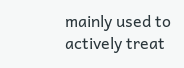mainly used to actively treat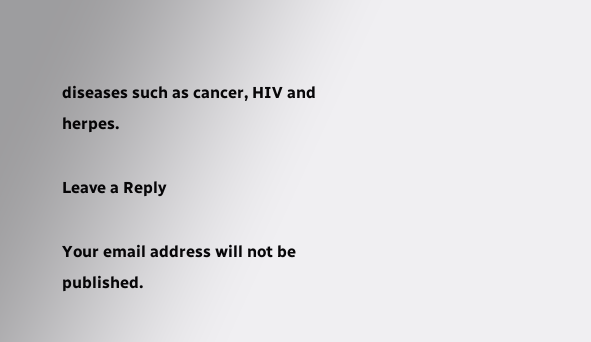diseases such as cancer, HIV and herpes.

Leave a Reply

Your email address will not be published.